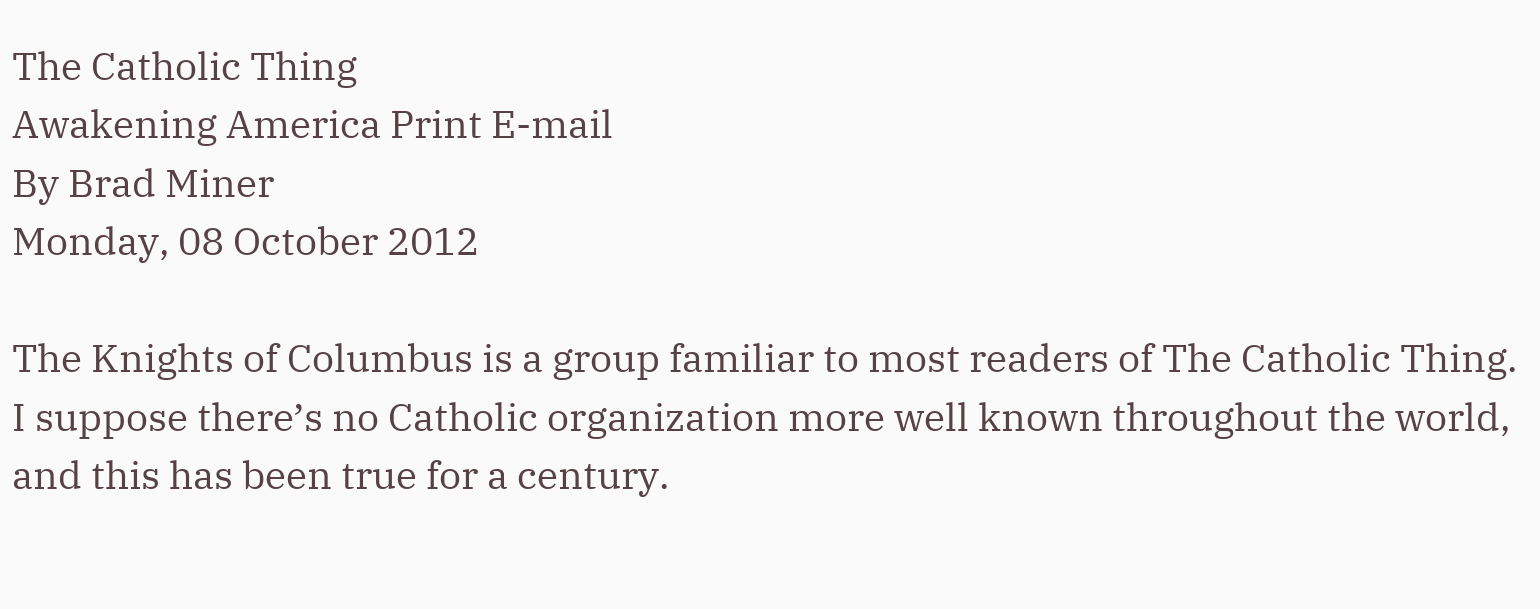The Catholic Thing
Awakening America Print E-mail
By Brad Miner
Monday, 08 October 2012

The Knights of Columbus is a group familiar to most readers of The Catholic Thing. I suppose there’s no Catholic organization more well known throughout the world, and this has been true for a century.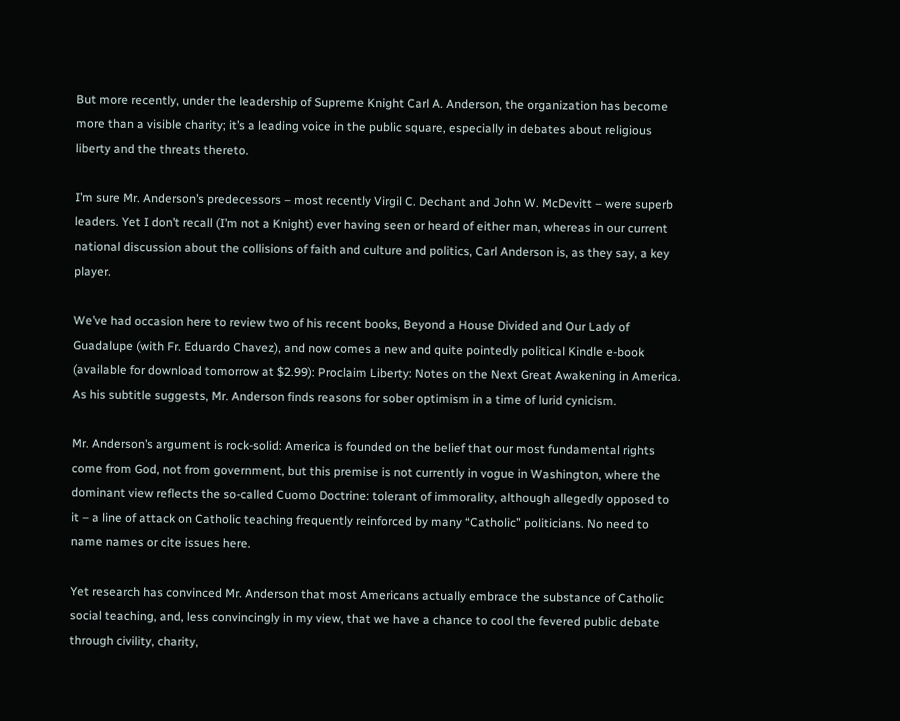But more recently, under the leadership of Supreme Knight Carl A. Anderson, the organization has become more than a visible charity; it’s a leading voice in the public square, especially in debates about religious liberty and the threats thereto.

I’m sure Mr. Anderson’s predecessors – most recently Virgil C. Dechant and John W. McDevitt – were superb leaders. Yet I don’t recall (I’m not a Knight) ever having seen or heard of either man, whereas in our current national discussion about the collisions of faith and culture and politics, Carl Anderson is, as they say, a key player.

We’ve had occasion here to review two of his recent books, Beyond a House Divided and Our Lady of Guadalupe (with Fr. Eduardo Chavez), and now comes a new and quite pointedly political Kindle e-book (available for download tomorrow at $2.99): Proclaim Liberty: Notes on the Next Great Awakening in America. As his subtitle suggests, Mr. Anderson finds reasons for sober optimism in a time of lurid cynicism.

Mr. Anderson’s argument is rock-solid: America is founded on the belief that our most fundamental rights come from God, not from government, but this premise is not currently in vogue in Washington, where the dominant view reflects the so-called Cuomo Doctrine: tolerant of immorality, although allegedly opposed to it – a line of attack on Catholic teaching frequently reinforced by many “Catholic” politicians. No need to name names or cite issues here.

Yet research has convinced Mr. Anderson that most Americans actually embrace the substance of Catholic social teaching, and, less convincingly in my view, that we have a chance to cool the fevered public debate through civility, charity,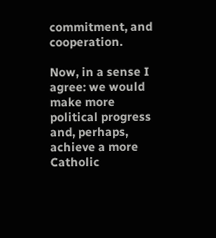commitment, and cooperation.

Now, in a sense I agree: we would make more political progress and, perhaps, achieve a more Catholic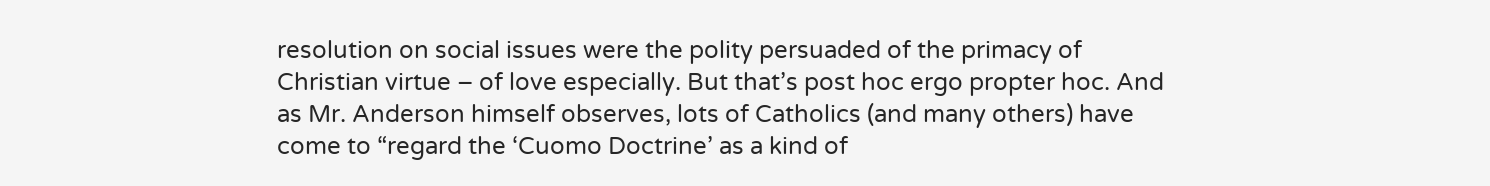resolution on social issues were the polity persuaded of the primacy of Christian virtue – of love especially. But that’s post hoc ergo propter hoc. And as Mr. Anderson himself observes, lots of Catholics (and many others) have come to “regard the ‘Cuomo Doctrine’ as a kind of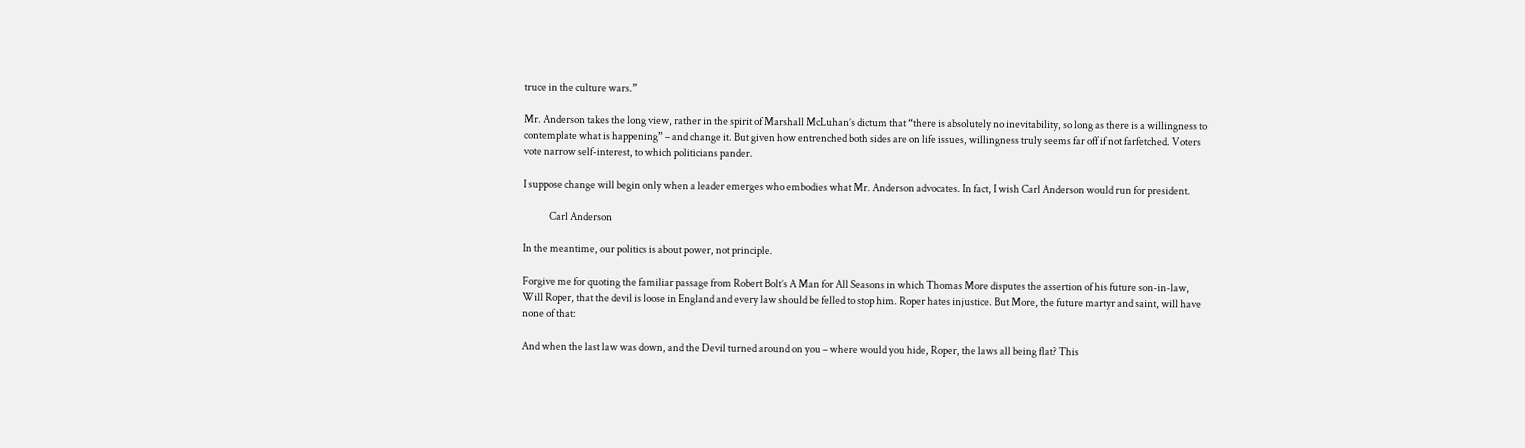truce in the culture wars.”

Mr. Anderson takes the long view, rather in the spirit of Marshall McLuhan’s dictum that “there is absolutely no inevitability, so long as there is a willingness to contemplate what is happening” – and change it. But given how entrenched both sides are on life issues, willingness truly seems far off if not farfetched. Voters vote narrow self-interest, to which politicians pander.

I suppose change will begin only when a leader emerges who embodies what Mr. Anderson advocates. In fact, I wish Carl Anderson would run for president.

             Carl Anderson

In the meantime, our politics is about power, not principle.

Forgive me for quoting the familiar passage from Robert Bolt’s A Man for All Seasons in which Thomas More disputes the assertion of his future son-in-law, Will Roper, that the devil is loose in England and every law should be felled to stop him. Roper hates injustice. But More, the future martyr and saint, will have none of that:

And when the last law was down, and the Devil turned around on you – where would you hide, Roper, the laws all being flat? This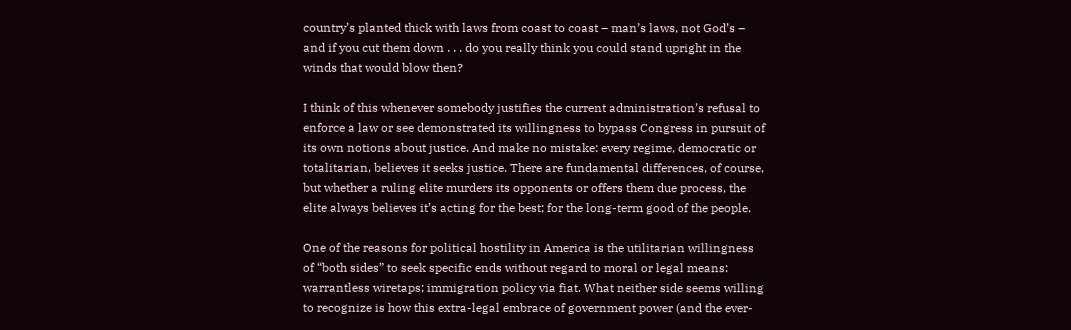country’s planted thick with laws from coast to coast – man’s laws, not God’s – and if you cut them down . . . do you really think you could stand upright in the winds that would blow then?

I think of this whenever somebody justifies the current administration’s refusal to enforce a law or see demonstrated its willingness to bypass Congress in pursuit of its own notions about justice. And make no mistake: every regime, democratic or totalitarian, believes it seeks justice. There are fundamental differences, of course, but whether a ruling elite murders its opponents or offers them due process, the elite always believes it’s acting for the best; for the long-term good of the people.

One of the reasons for political hostility in America is the utilitarian willingness of “both sides” to seek specific ends without regard to moral or legal means: warrantless wiretaps; immigration policy via fiat. What neither side seems willing to recognize is how this extra-legal embrace of government power (and the ever-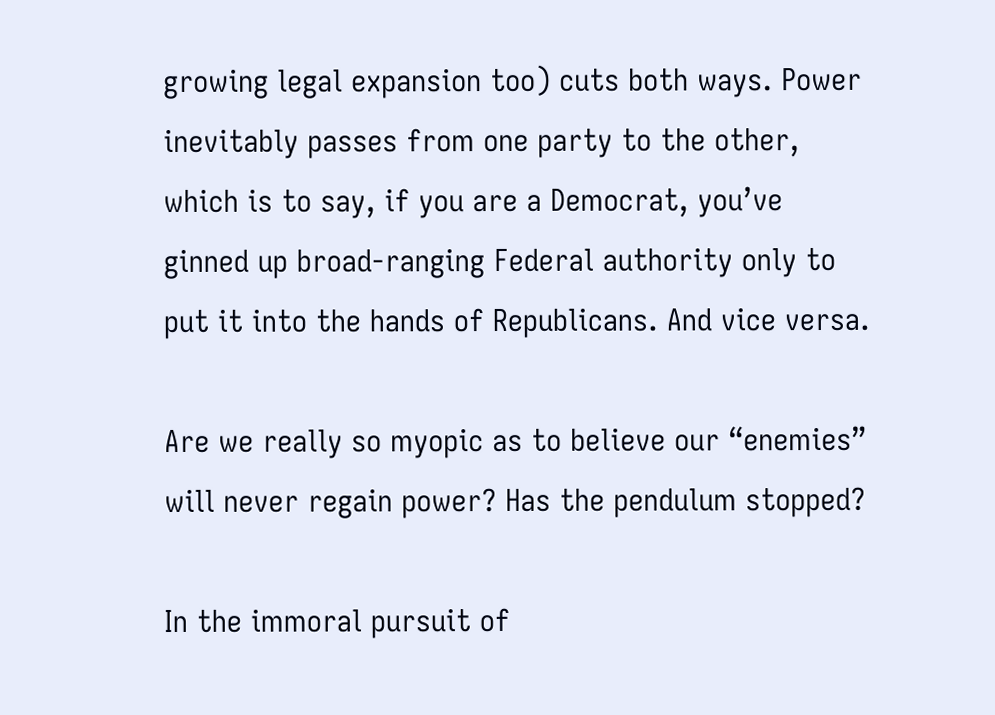growing legal expansion too) cuts both ways. Power inevitably passes from one party to the other, which is to say, if you are a Democrat, you’ve ginned up broad-ranging Federal authority only to put it into the hands of Republicans. And vice versa.

Are we really so myopic as to believe our “enemies” will never regain power? Has the pendulum stopped?

In the immoral pursuit of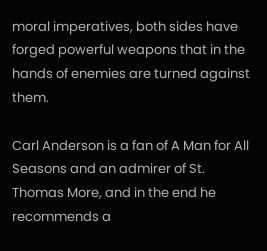moral imperatives, both sides have forged powerful weapons that in the hands of enemies are turned against them.

Carl Anderson is a fan of A Man for All Seasons and an admirer of St. Thomas More, and in the end he recommends a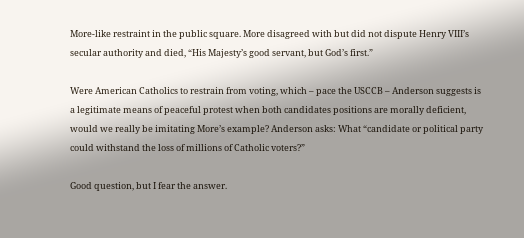More-like restraint in the public square. More disagreed with but did not dispute Henry VIII’s secular authority and died, “His Majesty’s good servant, but God’s first.”

Were American Catholics to restrain from voting, which – pace the USCCB – Anderson suggests is a legitimate means of peaceful protest when both candidates positions are morally deficient, would we really be imitating More’s example? Anderson asks: What “candidate or political party could withstand the loss of millions of Catholic voters?”

Good question, but I fear the answer.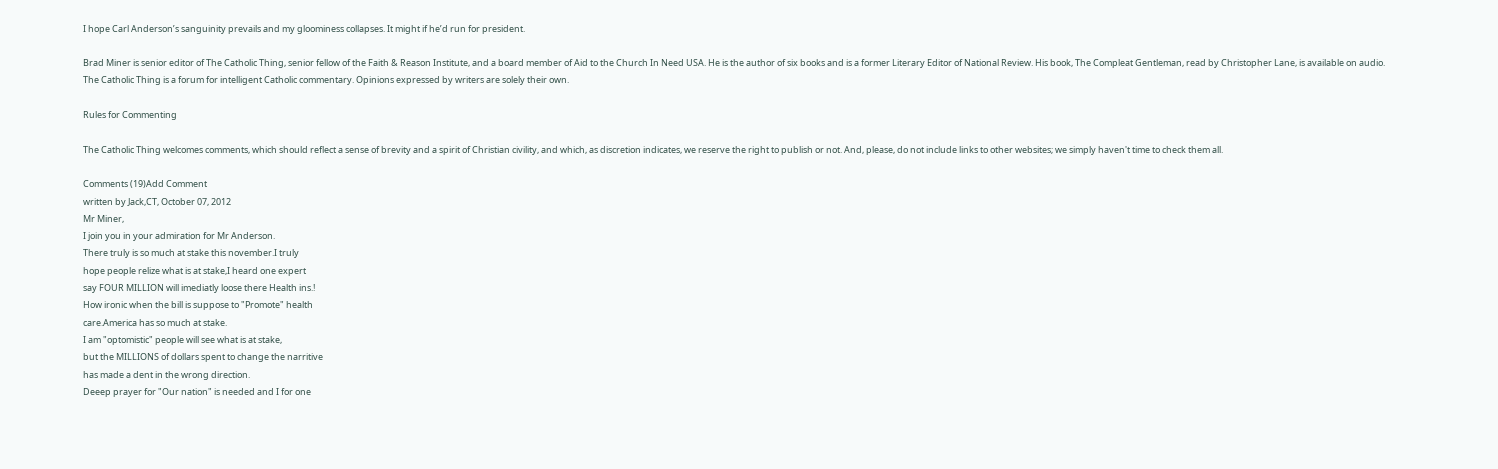I hope Carl Anderson’s sanguinity prevails and my gloominess collapses. It might if he’d run for president.

Brad Miner is senior editor of The Catholic Thing, senior fellow of the Faith & Reason Institute, and a board member of Aid to the Church In Need USA. He is the author of six books and is a former Literary Editor of National Review. His book, The Compleat Gentleman, read by Christopher Lane, is available on audio.
The Catholic Thing is a forum for intelligent Catholic commentary. Opinions expressed by writers are solely their own.

Rules for Commenting

The Catholic Thing welcomes comments, which should reflect a sense of brevity and a spirit of Christian civility, and which, as discretion indicates, we reserve the right to publish or not. And, please, do not include links to other websites; we simply haven't time to check them all.

Comments (19)Add Comment
written by Jack,CT, October 07, 2012
Mr Miner,
I join you in your admiration for Mr Anderson.
There truly is so much at stake this november.I truly
hope people relize what is at stake,I heard one expert
say FOUR MILLION will imediatly loose there Health ins.!
How ironic when the bill is suppose to "Promote" health
care.America has so much at stake.
I am "optomistic" people will see what is at stake,
but the MILLIONS of dollars spent to change the narritive
has made a dent in the wrong direction.
Deeep prayer for "Our nation" is needed and I for one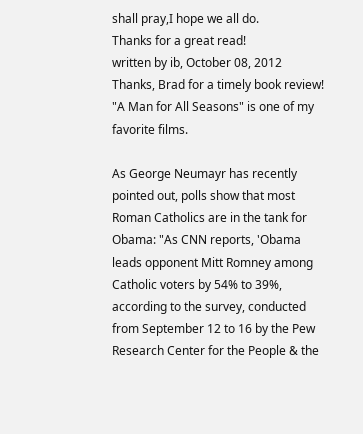shall pray,I hope we all do.
Thanks for a great read!
written by ib, October 08, 2012
Thanks, Brad for a timely book review! "A Man for All Seasons" is one of my favorite films.

As George Neumayr has recently pointed out, polls show that most Roman Catholics are in the tank for Obama: "As CNN reports, 'Obama leads opponent Mitt Romney among Catholic voters by 54% to 39%, according to the survey, conducted from September 12 to 16 by the Pew Research Center for the People & the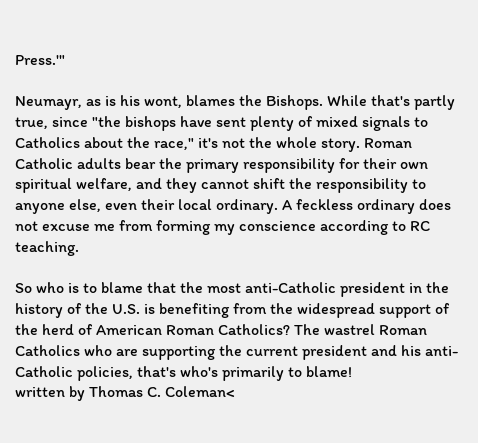Press.'"

Neumayr, as is his wont, blames the Bishops. While that's partly true, since "the bishops have sent plenty of mixed signals to Catholics about the race," it's not the whole story. Roman Catholic adults bear the primary responsibility for their own spiritual welfare, and they cannot shift the responsibility to anyone else, even their local ordinary. A feckless ordinary does not excuse me from forming my conscience according to RC teaching.

So who is to blame that the most anti-Catholic president in the history of the U.S. is benefiting from the widespread support of the herd of American Roman Catholics? The wastrel Roman Catholics who are supporting the current president and his anti-Catholic policies, that's who's primarily to blame!
written by Thomas C. Coleman<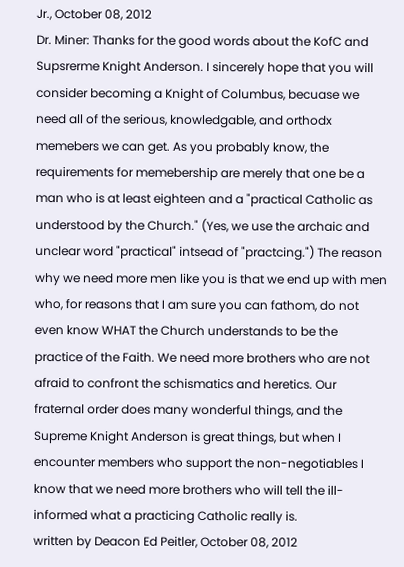Jr., October 08, 2012
Dr. Miner: Thanks for the good words about the KofC and Supsrerme Knight Anderson. I sincerely hope that you will consider becoming a Knight of Columbus, becuase we need all of the serious, knowledgable, and orthodx memebers we can get. As you probably know, the requirements for memebership are merely that one be a man who is at least eighteen and a "practical Catholic as understood by the Church." (Yes, we use the archaic and unclear word "practical" intsead of "practcing.") The reason why we need more men like you is that we end up with men who, for reasons that I am sure you can fathom, do not even know WHAT the Church understands to be the practice of the Faith. We need more brothers who are not afraid to confront the schismatics and heretics. Our fraternal order does many wonderful things, and the Supreme Knight Anderson is great things, but when I encounter members who support the non-negotiables I know that we need more brothers who will tell the ill-informed what a practicing Catholic really is.
written by Deacon Ed Peitler, October 08, 2012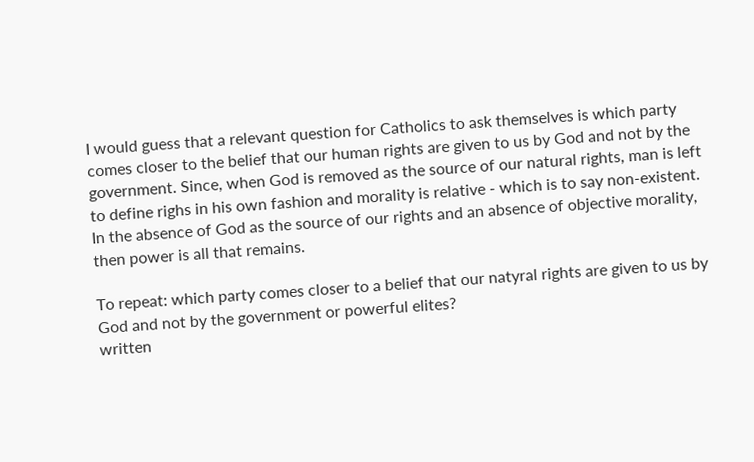I would guess that a relevant question for Catholics to ask themselves is which party comes closer to the belief that our human rights are given to us by God and not by the government. Since, when God is removed as the source of our natural rights, man is left to define righs in his own fashion and morality is relative - which is to say non-existent. In the absence of God as the source of our rights and an absence of objective morality, then power is all that remains.

To repeat: which party comes closer to a belief that our natyral rights are given to us by God and not by the government or powerful elites?
written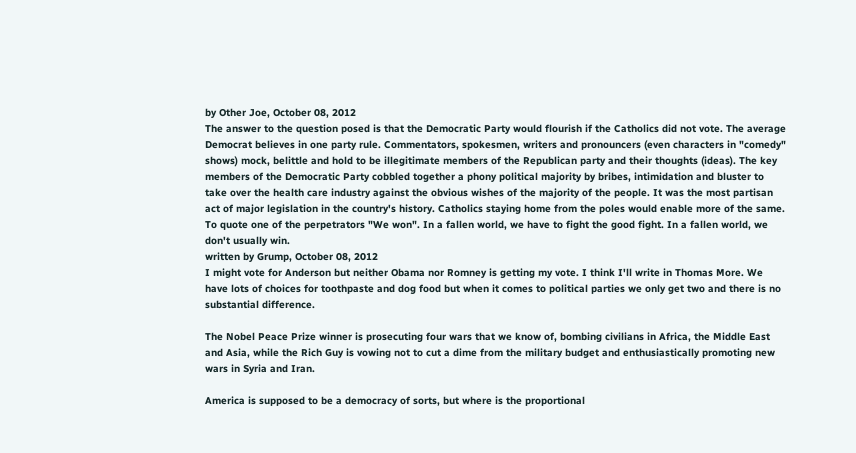by Other Joe, October 08, 2012
The answer to the question posed is that the Democratic Party would flourish if the Catholics did not vote. The average Democrat believes in one party rule. Commentators, spokesmen, writers and pronouncers (even characters in "comedy" shows) mock, belittle and hold to be illegitimate members of the Republican party and their thoughts (ideas). The key members of the Democratic Party cobbled together a phony political majority by bribes, intimidation and bluster to take over the health care industry against the obvious wishes of the majority of the people. It was the most partisan act of major legislation in the country's history. Catholics staying home from the poles would enable more of the same. To quote one of the perpetrators "We won". In a fallen world, we have to fight the good fight. In a fallen world, we don't usually win.
written by Grump, October 08, 2012
I might vote for Anderson but neither Obama nor Romney is getting my vote. I think I'll write in Thomas More. We have lots of choices for toothpaste and dog food but when it comes to political parties we only get two and there is no substantial difference.

The Nobel Peace Prize winner is prosecuting four wars that we know of, bombing civilians in Africa, the Middle East and Asia, while the Rich Guy is vowing not to cut a dime from the military budget and enthusiastically promoting new wars in Syria and Iran.

America is supposed to be a democracy of sorts, but where is the proportional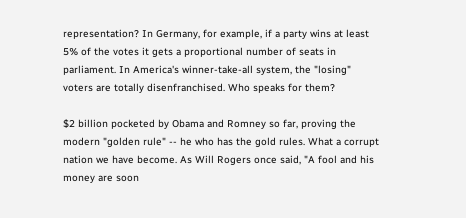representation? In Germany, for example, if a party wins at least 5% of the votes it gets a proportional number of seats in parliament. In America's winner-take-all system, the "losing" voters are totally disenfranchised. Who speaks for them?

$2 billion pocketed by Obama and Romney so far, proving the modern "golden rule" -- he who has the gold rules. What a corrupt nation we have become. As Will Rogers once said, "A fool and his money are soon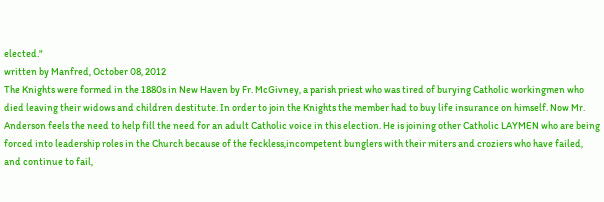elected."
written by Manfred, October 08, 2012
The Knights were formed in the 1880s in New Haven by Fr. McGivney, a parish priest who was tired of burying Catholic workingmen who died leaving their widows and children destitute. In order to join the Knights the member had to buy life insurance on himself. Now Mr. Anderson feels the need to help fill the need for an adult Catholic voice in this election. He is joining other Catholic LAYMEN who are being forced into leadership roles in the Church because of the feckless,incompetent bunglers with their miters and croziers who have failed, and continue to fail,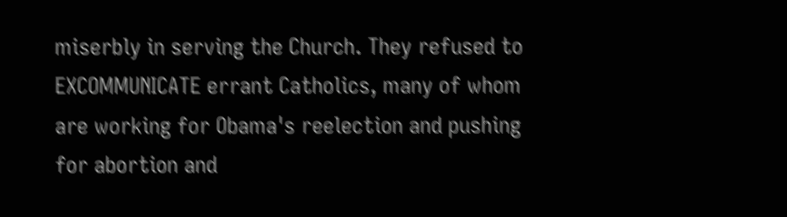miserbly in serving the Church. They refused to EXCOMMUNICATE errant Catholics, many of whom are working for Obama's reelection and pushing for abortion and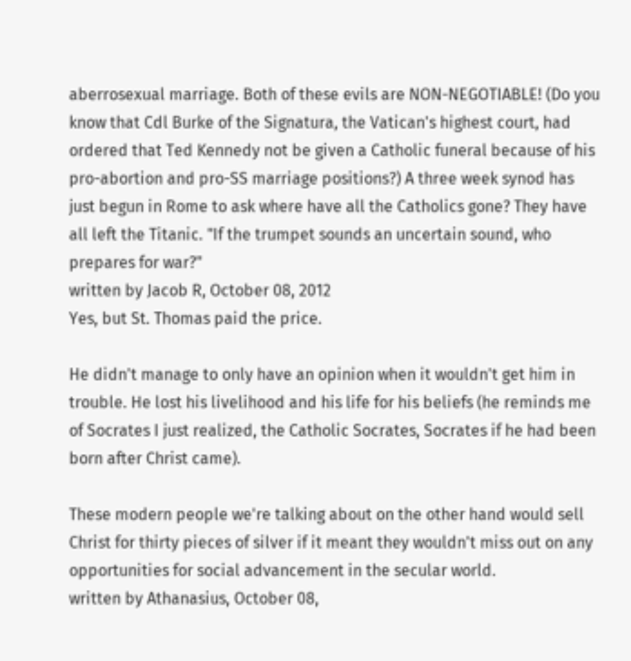aberrosexual marriage. Both of these evils are NON-NEGOTIABLE! (Do you know that Cdl Burke of the Signatura, the Vatican's highest court, had ordered that Ted Kennedy not be given a Catholic funeral because of his pro-abortion and pro-SS marriage positions?) A three week synod has just begun in Rome to ask where have all the Catholics gone? They have all left the Titanic. "If the trumpet sounds an uncertain sound, who prepares for war?"
written by Jacob R, October 08, 2012
Yes, but St. Thomas paid the price.

He didn't manage to only have an opinion when it wouldn't get him in trouble. He lost his livelihood and his life for his beliefs (he reminds me of Socrates I just realized, the Catholic Socrates, Socrates if he had been born after Christ came).

These modern people we're talking about on the other hand would sell Christ for thirty pieces of silver if it meant they wouldn't miss out on any opportunities for social advancement in the secular world.
written by Athanasius, October 08,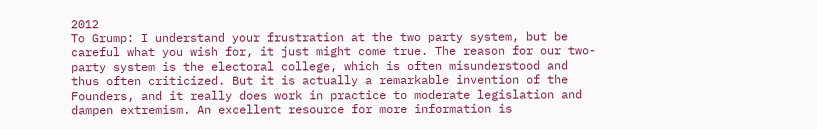2012
To Grump: I understand your frustration at the two party system, but be careful what you wish for, it just might come true. The reason for our two-party system is the electoral college, which is often misunderstood and thus often criticized. But it is actually a remarkable invention of the Founders, and it really does work in practice to moderate legislation and dampen extremism. An excellent resource for more information is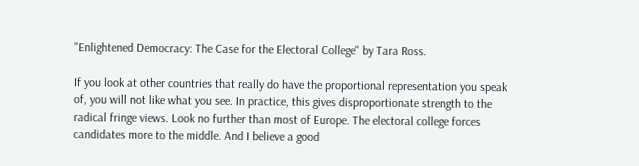"Enlightened Democracy: The Case for the Electoral College" by Tara Ross.

If you look at other countries that really do have the proportional representation you speak of, you will not like what you see. In practice, this gives disproportionate strength to the radical fringe views. Look no further than most of Europe. The electoral college forces candidates more to the middle. And I believe a good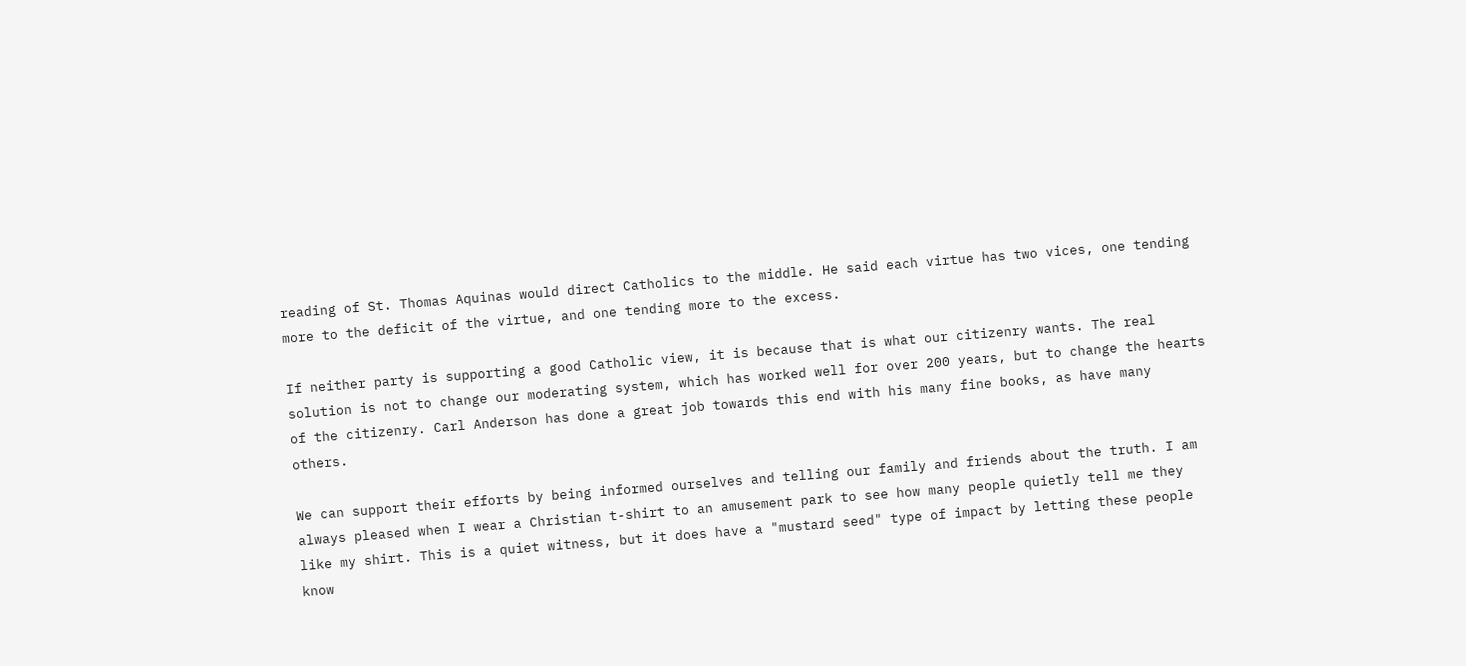reading of St. Thomas Aquinas would direct Catholics to the middle. He said each virtue has two vices, one tending more to the deficit of the virtue, and one tending more to the excess.

If neither party is supporting a good Catholic view, it is because that is what our citizenry wants. The real solution is not to change our moderating system, which has worked well for over 200 years, but to change the hearts of the citizenry. Carl Anderson has done a great job towards this end with his many fine books, as have many others.

We can support their efforts by being informed ourselves and telling our family and friends about the truth. I am always pleased when I wear a Christian t-shirt to an amusement park to see how many people quietly tell me they like my shirt. This is a quiet witness, but it does have a "mustard seed" type of impact by letting these people know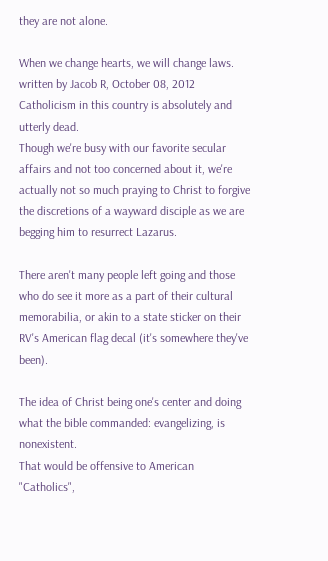they are not alone.

When we change hearts, we will change laws.
written by Jacob R, October 08, 2012
Catholicism in this country is absolutely and utterly dead.
Though we're busy with our favorite secular affairs and not too concerned about it, we're actually not so much praying to Christ to forgive the discretions of a wayward disciple as we are begging him to resurrect Lazarus.

There aren't many people left going and those who do see it more as a part of their cultural memorabilia, or akin to a state sticker on their RV's American flag decal (it's somewhere they've been).

The idea of Christ being one's center and doing what the bible commanded: evangelizing, is nonexistent.
That would be offensive to American "Catholics",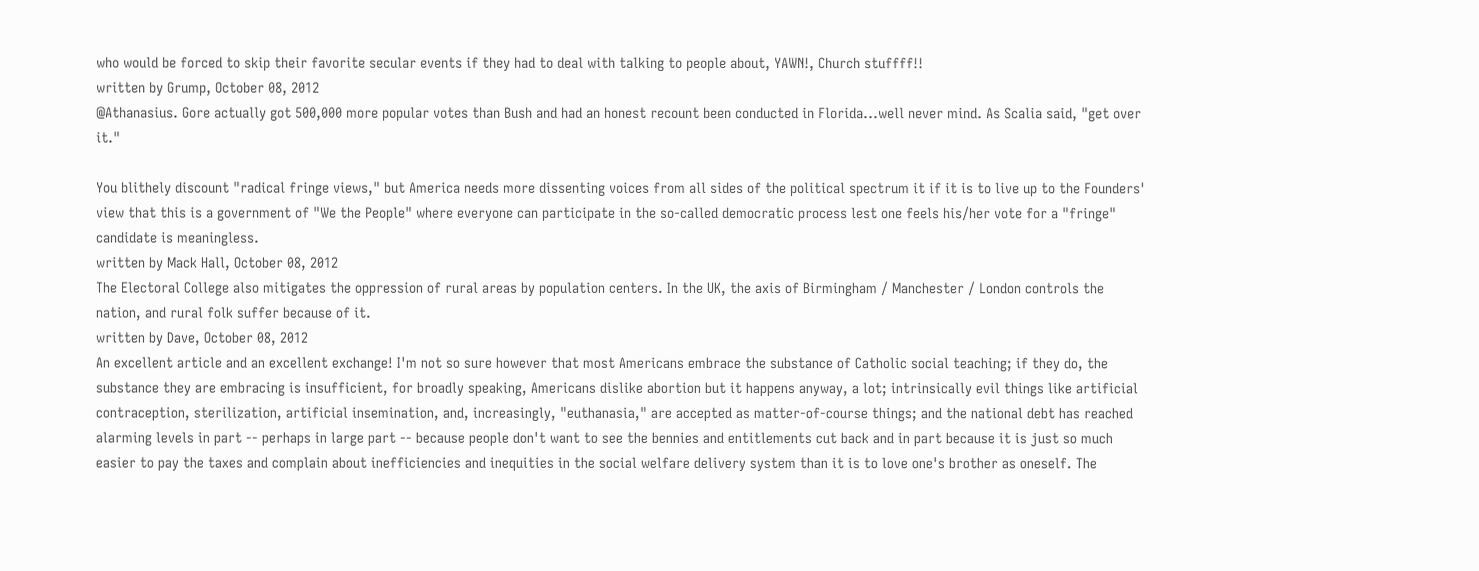who would be forced to skip their favorite secular events if they had to deal with talking to people about, YAWN!, Church stuffff!!
written by Grump, October 08, 2012
@Athanasius. Gore actually got 500,000 more popular votes than Bush and had an honest recount been conducted in Florida...well never mind. As Scalia said, "get over it."

You blithely discount "radical fringe views," but America needs more dissenting voices from all sides of the political spectrum it if it is to live up to the Founders' view that this is a government of "We the People" where everyone can participate in the so-called democratic process lest one feels his/her vote for a "fringe" candidate is meaningless.
written by Mack Hall, October 08, 2012
The Electoral College also mitigates the oppression of rural areas by population centers. In the UK, the axis of Birmingham / Manchester / London controls the nation, and rural folk suffer because of it.
written by Dave, October 08, 2012
An excellent article and an excellent exchange! I'm not so sure however that most Americans embrace the substance of Catholic social teaching; if they do, the substance they are embracing is insufficient, for broadly speaking, Americans dislike abortion but it happens anyway, a lot; intrinsically evil things like artificial contraception, sterilization, artificial insemination, and, increasingly, "euthanasia," are accepted as matter-of-course things; and the national debt has reached alarming levels in part -- perhaps in large part -- because people don't want to see the bennies and entitlements cut back and in part because it is just so much easier to pay the taxes and complain about inefficiencies and inequities in the social welfare delivery system than it is to love one's brother as oneself. The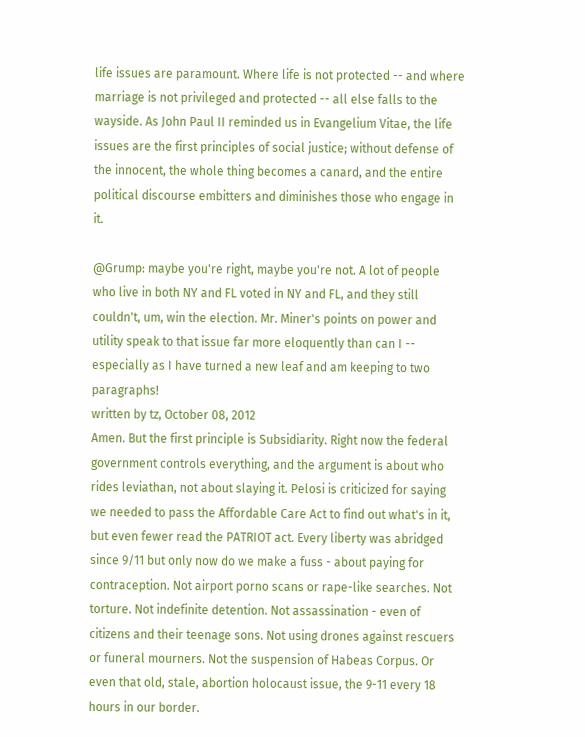life issues are paramount. Where life is not protected -- and where marriage is not privileged and protected -- all else falls to the wayside. As John Paul II reminded us in Evangelium Vitae, the life issues are the first principles of social justice; without defense of the innocent, the whole thing becomes a canard, and the entire political discourse embitters and diminishes those who engage in it.

@Grump: maybe you're right, maybe you're not. A lot of people who live in both NY and FL voted in NY and FL, and they still couldn't, um, win the election. Mr. Miner's points on power and utility speak to that issue far more eloquently than can I -- especially as I have turned a new leaf and am keeping to two paragraphs!
written by tz, October 08, 2012
Amen. But the first principle is Subsidiarity. Right now the federal government controls everything, and the argument is about who rides leviathan, not about slaying it. Pelosi is criticized for saying we needed to pass the Affordable Care Act to find out what's in it, but even fewer read the PATRIOT act. Every liberty was abridged since 9/11 but only now do we make a fuss - about paying for contraception. Not airport porno scans or rape-like searches. Not torture. Not indefinite detention. Not assassination - even of citizens and their teenage sons. Not using drones against rescuers or funeral mourners. Not the suspension of Habeas Corpus. Or even that old, stale, abortion holocaust issue, the 9-11 every 18 hours in our border.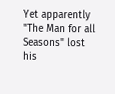Yet apparently "The Man for all Seasons" lost his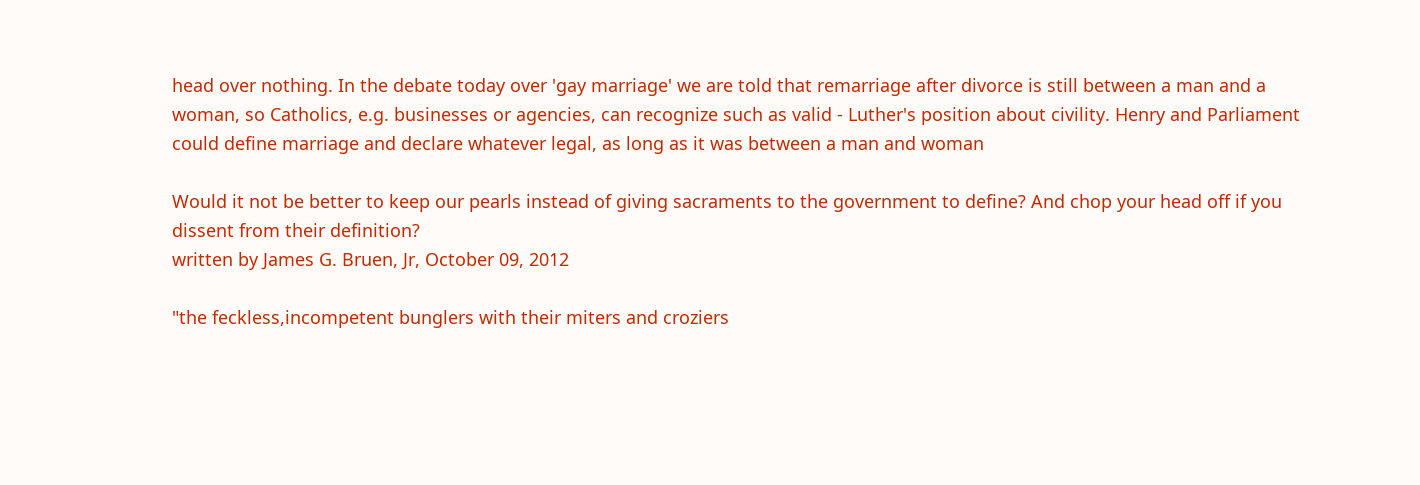head over nothing. In the debate today over 'gay marriage' we are told that remarriage after divorce is still between a man and a woman, so Catholics, e.g. businesses or agencies, can recognize such as valid - Luther's position about civility. Henry and Parliament could define marriage and declare whatever legal, as long as it was between a man and woman

Would it not be better to keep our pearls instead of giving sacraments to the government to define? And chop your head off if you dissent from their definition?
written by James G. Bruen, Jr, October 09, 2012

"the feckless,incompetent bunglers with their miters and croziers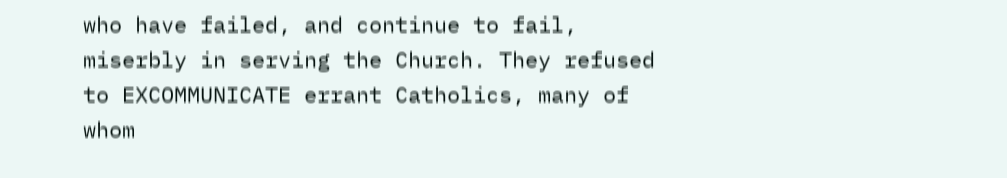who have failed, and continue to fail, miserbly in serving the Church. They refused to EXCOMMUNICATE errant Catholics, many of whom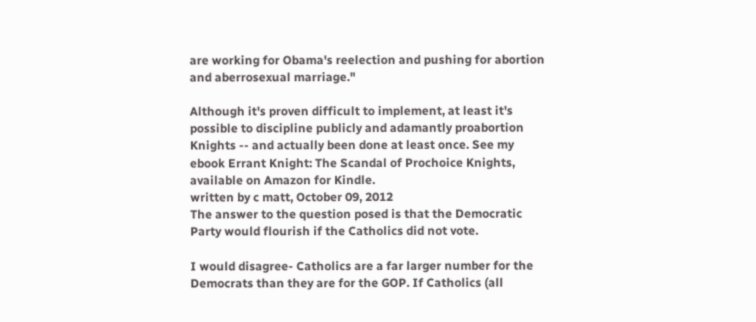are working for Obama's reelection and pushing for abortion and aberrosexual marriage."

Although it's proven difficult to implement, at least it's possible to discipline publicly and adamantly proabortion Knights -- and actually been done at least once. See my ebook Errant Knight: The Scandal of Prochoice Knights, available on Amazon for Kindle.
written by c matt, October 09, 2012
The answer to the question posed is that the Democratic Party would flourish if the Catholics did not vote.

I would disagree- Catholics are a far larger number for the Democrats than they are for the GOP. If Catholics (all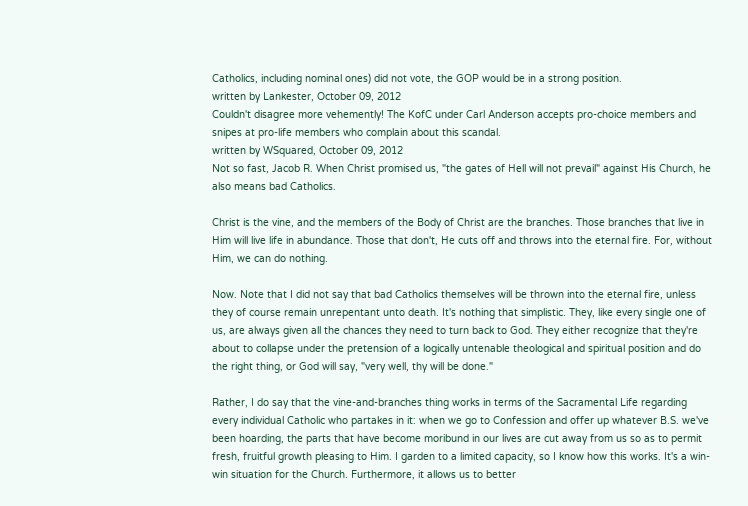Catholics, including nominal ones) did not vote, the GOP would be in a strong position.
written by Lankester, October 09, 2012
Couldn't disagree more vehemently! The KofC under Carl Anderson accepts pro-choice members and snipes at pro-life members who complain about this scandal.
written by WSquared, October 09, 2012
Not so fast, Jacob R. When Christ promised us, "the gates of Hell will not prevail" against His Church, he also means bad Catholics.

Christ is the vine, and the members of the Body of Christ are the branches. Those branches that live in Him will live life in abundance. Those that don't, He cuts off and throws into the eternal fire. For, without Him, we can do nothing.

Now. Note that I did not say that bad Catholics themselves will be thrown into the eternal fire, unless they of course remain unrepentant unto death. It's nothing that simplistic. They, like every single one of us, are always given all the chances they need to turn back to God. They either recognize that they're about to collapse under the pretension of a logically untenable theological and spiritual position and do the right thing, or God will say, "very well, thy will be done."

Rather, I do say that the vine-and-branches thing works in terms of the Sacramental Life regarding every individual Catholic who partakes in it: when we go to Confession and offer up whatever B.S. we've been hoarding, the parts that have become moribund in our lives are cut away from us so as to permit fresh, fruitful growth pleasing to Him. I garden to a limited capacity, so I know how this works. It's a win-win situation for the Church. Furthermore, it allows us to better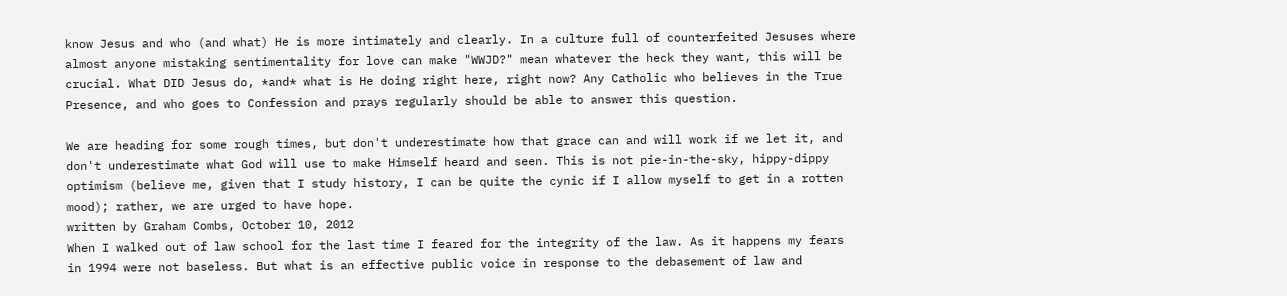know Jesus and who (and what) He is more intimately and clearly. In a culture full of counterfeited Jesuses where almost anyone mistaking sentimentality for love can make "WWJD?" mean whatever the heck they want, this will be crucial. What DID Jesus do, *and* what is He doing right here, right now? Any Catholic who believes in the True Presence, and who goes to Confession and prays regularly should be able to answer this question.

We are heading for some rough times, but don't underestimate how that grace can and will work if we let it, and don't underestimate what God will use to make Himself heard and seen. This is not pie-in-the-sky, hippy-dippy optimism (believe me, given that I study history, I can be quite the cynic if I allow myself to get in a rotten mood); rather, we are urged to have hope.
written by Graham Combs, October 10, 2012
When I walked out of law school for the last time I feared for the integrity of the law. As it happens my fears in 1994 were not baseless. But what is an effective public voice in response to the debasement of law and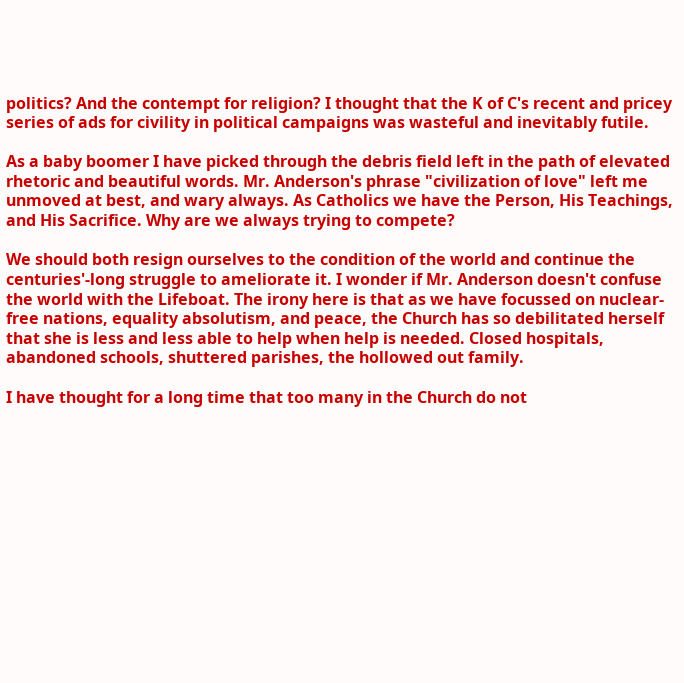politics? And the contempt for religion? I thought that the K of C's recent and pricey series of ads for civility in political campaigns was wasteful and inevitably futile.

As a baby boomer I have picked through the debris field left in the path of elevated rhetoric and beautiful words. Mr. Anderson's phrase "civilization of love" left me unmoved at best, and wary always. As Catholics we have the Person, His Teachings, and His Sacrifice. Why are we always trying to compete?

We should both resign ourselves to the condition of the world and continue the centuries'-long struggle to ameliorate it. I wonder if Mr. Anderson doesn't confuse the world with the Lifeboat. The irony here is that as we have focussed on nuclear-free nations, equality absolutism, and peace, the Church has so debilitated herself that she is less and less able to help when help is needed. Closed hospitals, abandoned schools, shuttered parishes, the hollowed out family.

I have thought for a long time that too many in the Church do not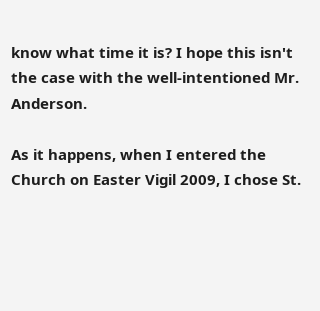know what time it is? I hope this isn't the case with the well-intentioned Mr. Anderson.

As it happens, when I entered the Church on Easter Vigil 2009, I chose St.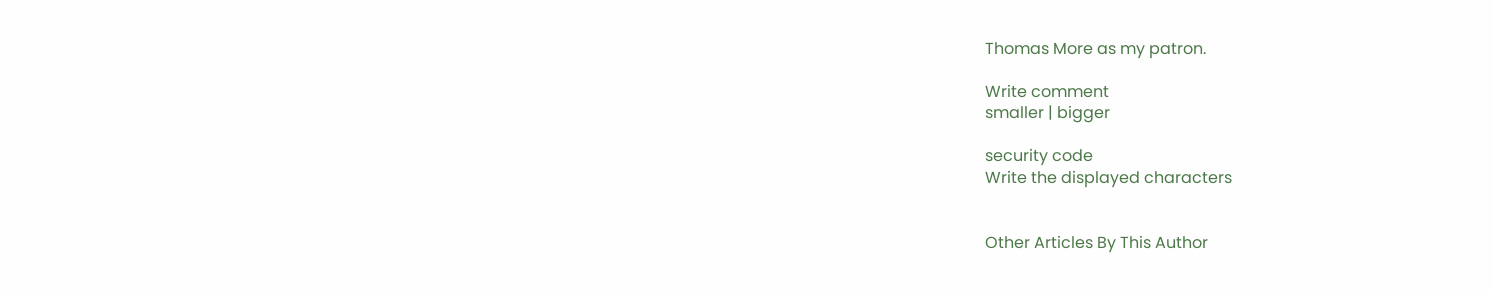Thomas More as my patron.

Write comment
smaller | bigger

security code
Write the displayed characters


Other Articles By This Author